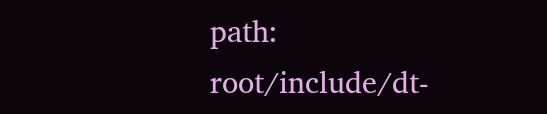path: root/include/dt-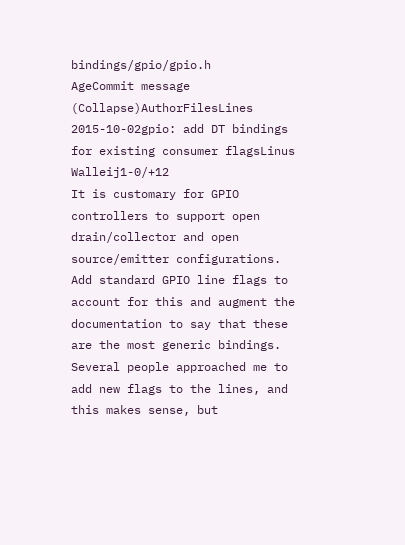bindings/gpio/gpio.h
AgeCommit message (Collapse)AuthorFilesLines
2015-10-02gpio: add DT bindings for existing consumer flagsLinus Walleij1-0/+12
It is customary for GPIO controllers to support open drain/collector and open source/emitter configurations. Add standard GPIO line flags to account for this and augment the documentation to say that these are the most generic bindings. Several people approached me to add new flags to the lines, and this makes sense, but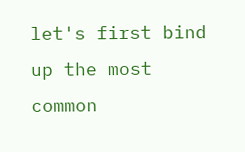let's first bind up the most common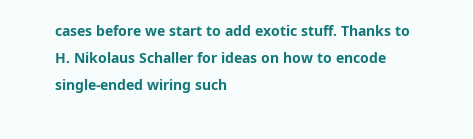cases before we start to add exotic stuff. Thanks to H. Nikolaus Schaller for ideas on how to encode single-ended wiring such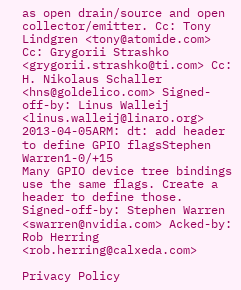as open drain/source and open collector/emitter. Cc: Tony Lindgren <tony@atomide.com> Cc: Grygorii Strashko <grygorii.strashko@ti.com> Cc: H. Nikolaus Schaller <hns@goldelico.com> Signed-off-by: Linus Walleij <linus.walleij@linaro.org>
2013-04-05ARM: dt: add header to define GPIO flagsStephen Warren1-0/+15
Many GPIO device tree bindings use the same flags. Create a header to define those. Signed-off-by: Stephen Warren <swarren@nvidia.com> Acked-by: Rob Herring <rob.herring@calxeda.com>

Privacy Policy